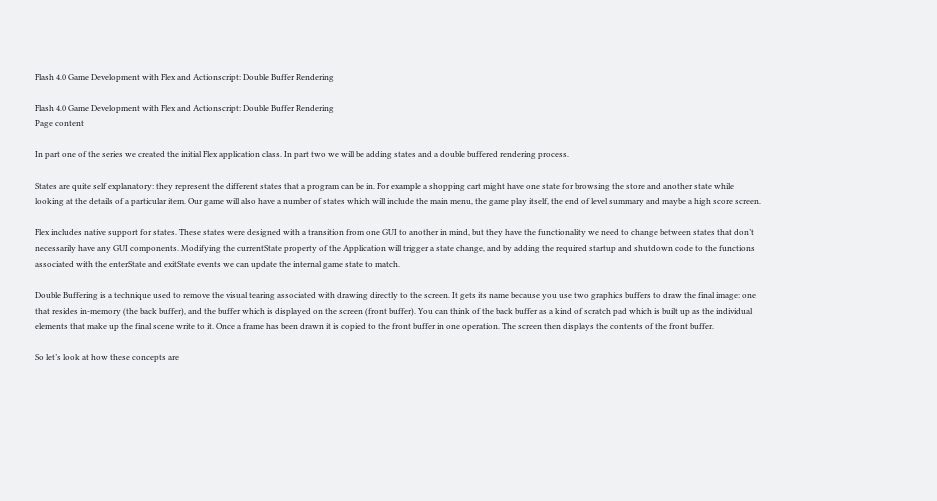Flash 4.0 Game Development with Flex and Actionscript: Double Buffer Rendering

Flash 4.0 Game Development with Flex and Actionscript: Double Buffer Rendering
Page content

In part one of the series we created the initial Flex application class. In part two we will be adding states and a double buffered rendering process.

States are quite self explanatory: they represent the different states that a program can be in. For example a shopping cart might have one state for browsing the store and another state while looking at the details of a particular item. Our game will also have a number of states which will include the main menu, the game play itself, the end of level summary and maybe a high score screen.

Flex includes native support for states. These states were designed with a transition from one GUI to another in mind, but they have the functionality we need to change between states that don’t necessarily have any GUI components. Modifying the currentState property of the Application will trigger a state change, and by adding the required startup and shutdown code to the functions associated with the enterState and exitState events we can update the internal game state to match.

Double Buffering is a technique used to remove the visual tearing associated with drawing directly to the screen. It gets its name because you use two graphics buffers to draw the final image: one that resides in-memory (the back buffer), and the buffer which is displayed on the screen (front buffer). You can think of the back buffer as a kind of scratch pad which is built up as the individual elements that make up the final scene write to it. Once a frame has been drawn it is copied to the front buffer in one operation. The screen then displays the contents of the front buffer.

So let’s look at how these concepts are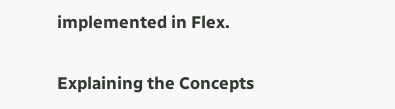implemented in Flex.

Explaining the Concepts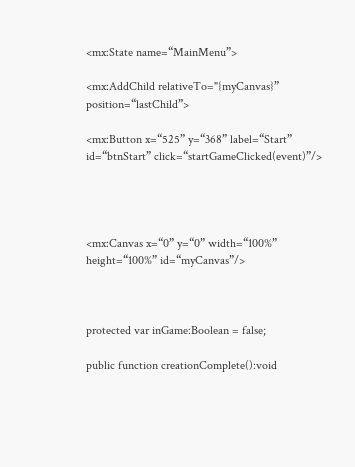<mx:State name=“MainMenu”>

<mx:AddChild relativeTo="{myCanvas}” position=“lastChild”>

<mx:Button x=“525” y=“368” label=“Start” id=“btnStart” click=“startGameClicked(event)”/>




<mx:Canvas x=“0” y=“0” width=“100%” height=“100%” id=“myCanvas”/>



protected var inGame:Boolean = false;

public function creationComplete():void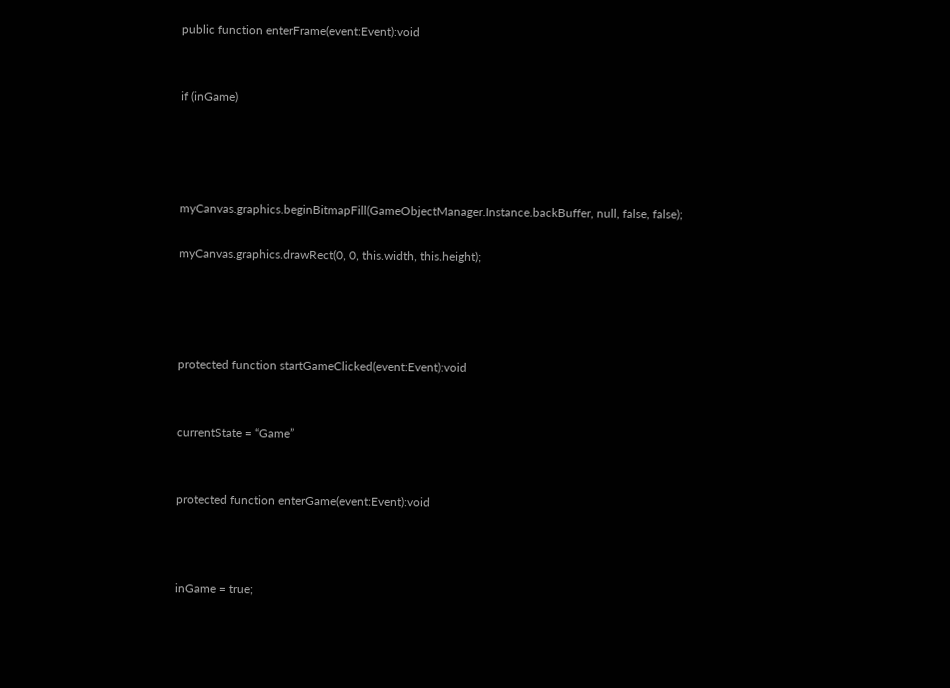public function enterFrame(event:Event):void


if (inGame)




myCanvas.graphics.beginBitmapFill(GameObjectManager.Instance.backBuffer, null, false, false);

myCanvas.graphics.drawRect(0, 0, this.width, this.height);




protected function startGameClicked(event:Event):void


currentState = “Game”


protected function enterGame(event:Event):void



inGame = true;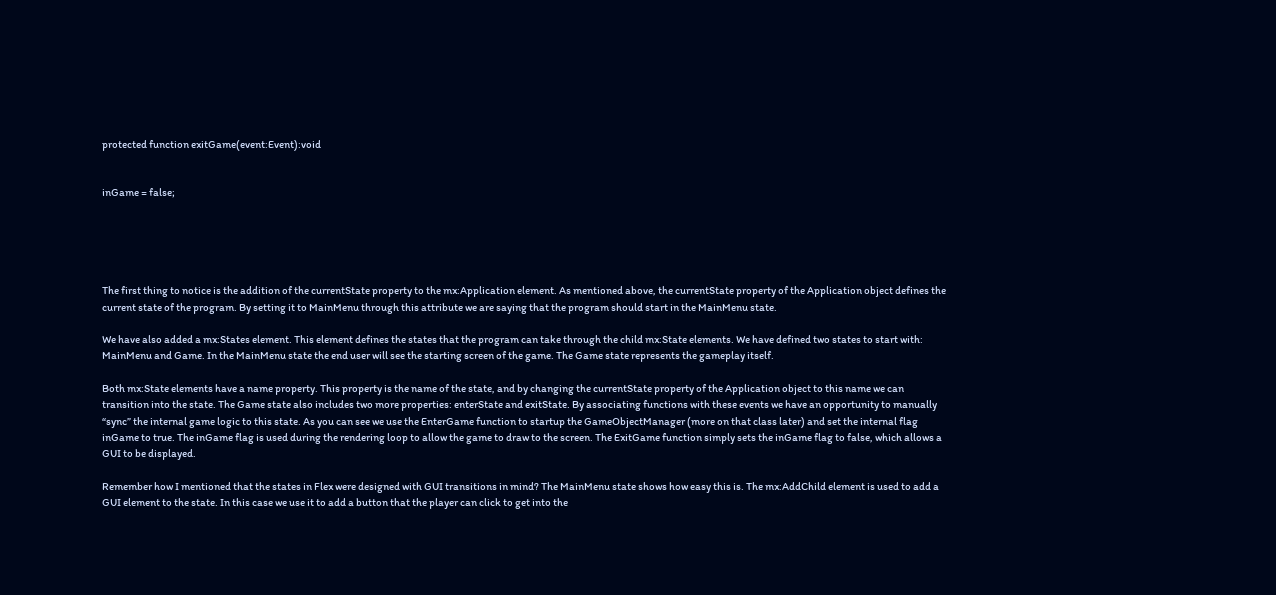protected function exitGame(event:Event):void


inGame = false;





The first thing to notice is the addition of the currentState property to the mx:Application element. As mentioned above, the currentState property of the Application object defines the current state of the program. By setting it to MainMenu through this attribute we are saying that the program should start in the MainMenu state.

We have also added a mx:States element. This element defines the states that the program can take through the child mx:State elements. We have defined two states to start with: MainMenu and Game. In the MainMenu state the end user will see the starting screen of the game. The Game state represents the gameplay itself.

Both mx:State elements have a name property. This property is the name of the state, and by changing the currentState property of the Application object to this name we can transition into the state. The Game state also includes two more properties: enterState and exitState. By associating functions with these events we have an opportunity to manually “sync” the internal game logic to this state. As you can see we use the EnterGame function to startup the GameObjectManager (more on that class later) and set the internal flag inGame to true. The inGame flag is used during the rendering loop to allow the game to draw to the screen. The ExitGame function simply sets the inGame flag to false, which allows a GUI to be displayed.

Remember how I mentioned that the states in Flex were designed with GUI transitions in mind? The MainMenu state shows how easy this is. The mx:AddChild element is used to add a GUI element to the state. In this case we use it to add a button that the player can click to get into the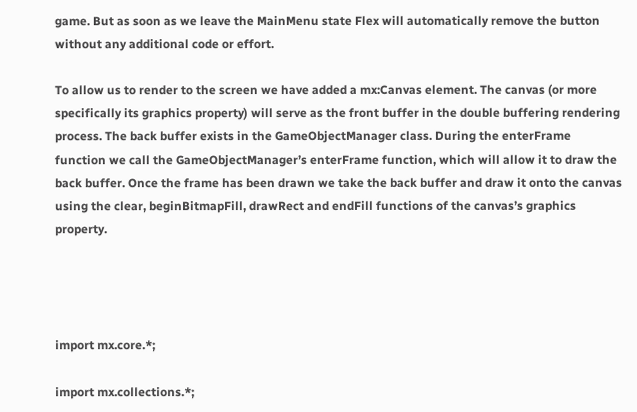game. But as soon as we leave the MainMenu state Flex will automatically remove the button without any additional code or effort.

To allow us to render to the screen we have added a mx:Canvas element. The canvas (or more specifically its graphics property) will serve as the front buffer in the double buffering rendering process. The back buffer exists in the GameObjectManager class. During the enterFrame function we call the GameObjectManager’s enterFrame function, which will allow it to draw the back buffer. Once the frame has been drawn we take the back buffer and draw it onto the canvas using the clear, beginBitmapFill, drawRect and endFill functions of the canvas’s graphics property.




import mx.core.*;

import mx.collections.*;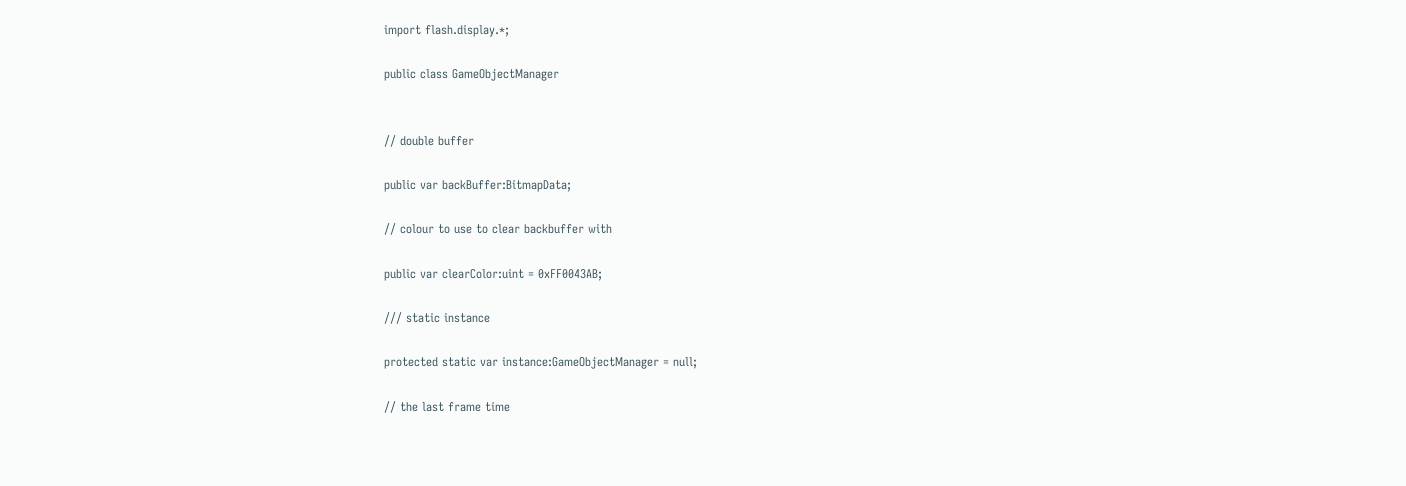import flash.display.*;

public class GameObjectManager


// double buffer

public var backBuffer:BitmapData;

// colour to use to clear backbuffer with

public var clearColor:uint = 0xFF0043AB;

/// static instance

protected static var instance:GameObjectManager = null;

// the last frame time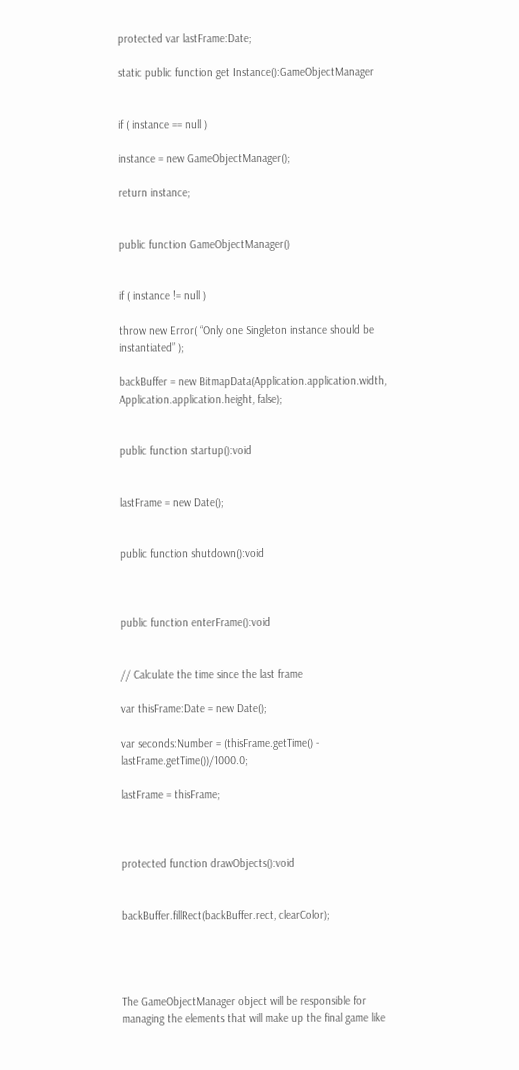protected var lastFrame:Date;

static public function get Instance():GameObjectManager


if ( instance == null )

instance = new GameObjectManager();

return instance;


public function GameObjectManager()


if ( instance != null )

throw new Error( “Only one Singleton instance should be instantiated” );

backBuffer = new BitmapData(Application.application.width, Application.application.height, false);


public function startup():void


lastFrame = new Date();


public function shutdown():void



public function enterFrame():void


// Calculate the time since the last frame

var thisFrame:Date = new Date();

var seconds:Number = (thisFrame.getTime() - lastFrame.getTime())/1000.0;

lastFrame = thisFrame;



protected function drawObjects():void


backBuffer.fillRect(backBuffer.rect, clearColor);




The GameObjectManager object will be responsible for managing the elements that will make up the final game like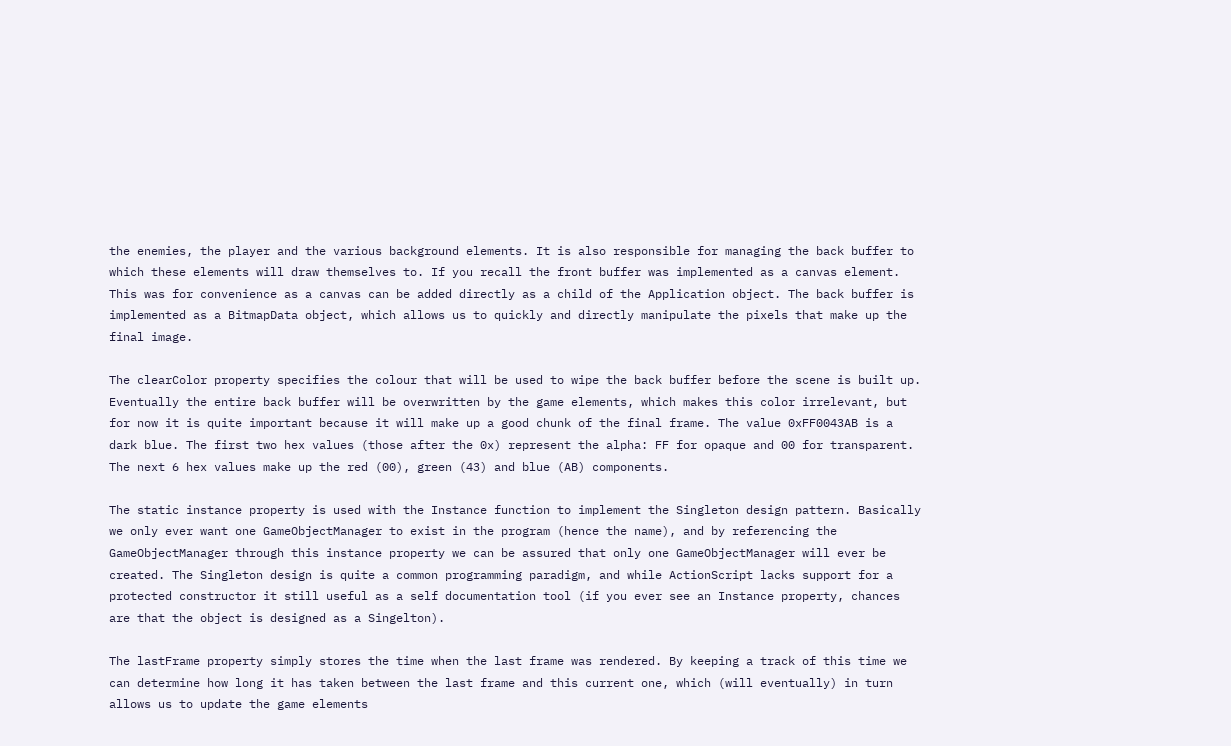the enemies, the player and the various background elements. It is also responsible for managing the back buffer to which these elements will draw themselves to. If you recall the front buffer was implemented as a canvas element. This was for convenience as a canvas can be added directly as a child of the Application object. The back buffer is implemented as a BitmapData object, which allows us to quickly and directly manipulate the pixels that make up the final image.

The clearColor property specifies the colour that will be used to wipe the back buffer before the scene is built up. Eventually the entire back buffer will be overwritten by the game elements, which makes this color irrelevant, but for now it is quite important because it will make up a good chunk of the final frame. The value 0xFF0043AB is a dark blue. The first two hex values (those after the 0x) represent the alpha: FF for opaque and 00 for transparent. The next 6 hex values make up the red (00), green (43) and blue (AB) components.

The static instance property is used with the Instance function to implement the Singleton design pattern. Basically we only ever want one GameObjectManager to exist in the program (hence the name), and by referencing the GameObjectManager through this instance property we can be assured that only one GameObjectManager will ever be created. The Singleton design is quite a common programming paradigm, and while ActionScript lacks support for a protected constructor it still useful as a self documentation tool (if you ever see an Instance property, chances are that the object is designed as a Singelton).

The lastFrame property simply stores the time when the last frame was rendered. By keeping a track of this time we can determine how long it has taken between the last frame and this current one, which (will eventually) in turn allows us to update the game elements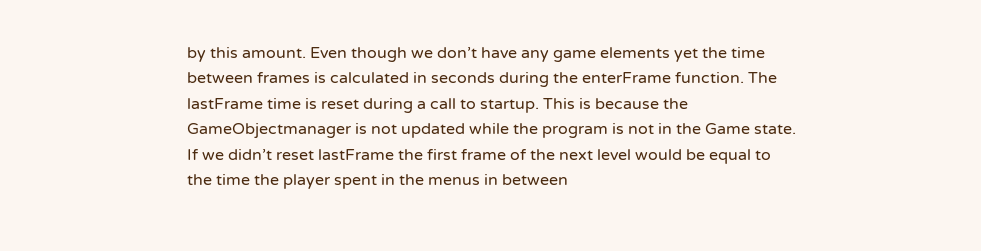by this amount. Even though we don’t have any game elements yet the time between frames is calculated in seconds during the enterFrame function. The lastFrame time is reset during a call to startup. This is because the GameObjectmanager is not updated while the program is not in the Game state. If we didn’t reset lastFrame the first frame of the next level would be equal to the time the player spent in the menus in between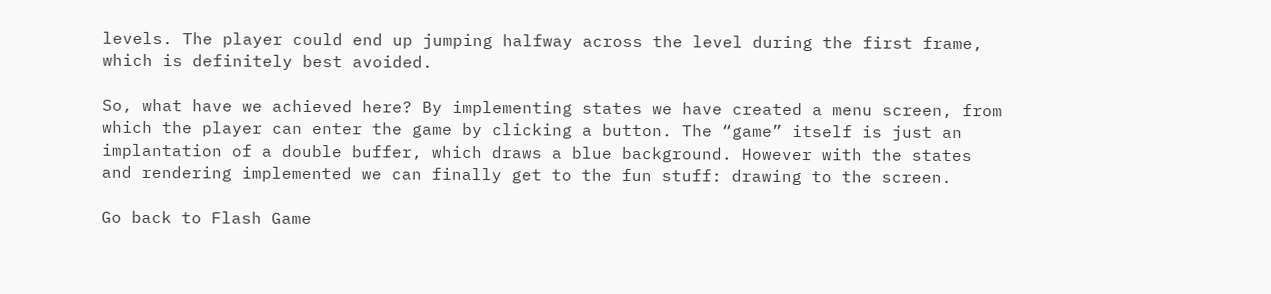levels. The player could end up jumping halfway across the level during the first frame, which is definitely best avoided.

So, what have we achieved here? By implementing states we have created a menu screen, from which the player can enter the game by clicking a button. The “game” itself is just an implantation of a double buffer, which draws a blue background. However with the states and rendering implemented we can finally get to the fun stuff: drawing to the screen.

Go back to Flash Game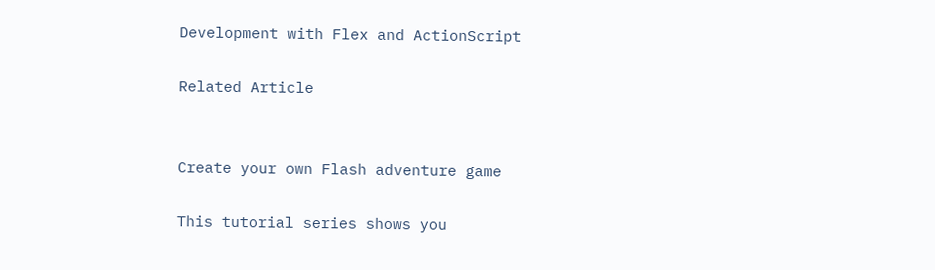Development with Flex and ActionScript

Related Article


Create your own Flash adventure game

This tutorial series shows you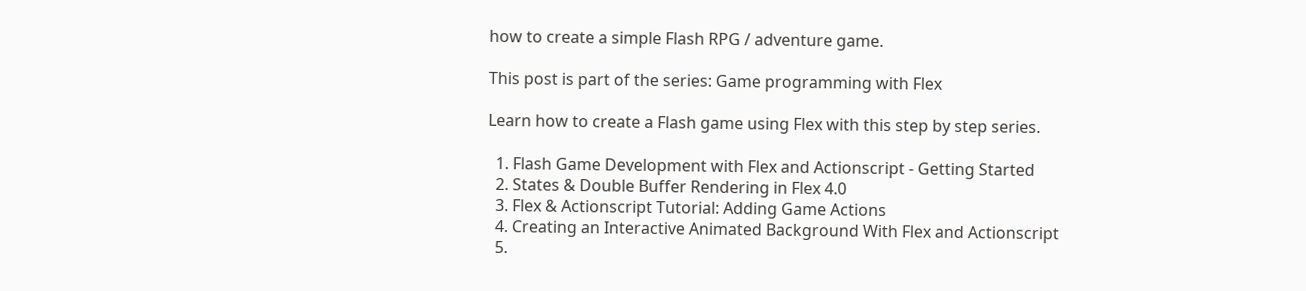how to create a simple Flash RPG / adventure game.

This post is part of the series: Game programming with Flex

Learn how to create a Flash game using Flex with this step by step series.

  1. Flash Game Development with Flex and Actionscript - Getting Started
  2. States & Double Buffer Rendering in Flex 4.0
  3. Flex & Actionscript Tutorial: Adding Game Actions
  4. Creating an Interactive Animated Background With Flex and Actionscript
  5.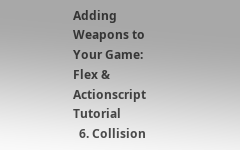Adding Weapons to Your Game: Flex & Actionscript Tutorial
  6. Collision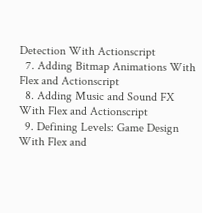Detection With Actionscript
  7. Adding Bitmap Animations With Flex and Actionscript
  8. Adding Music and Sound FX With Flex and Actionscript
  9. Defining Levels: Game Design With Flex and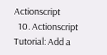Actionscript
  10. Actionscript Tutorial: Add a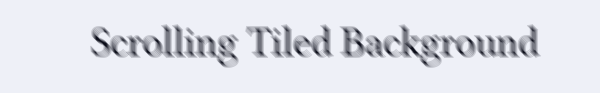Scrolling Tiled Background